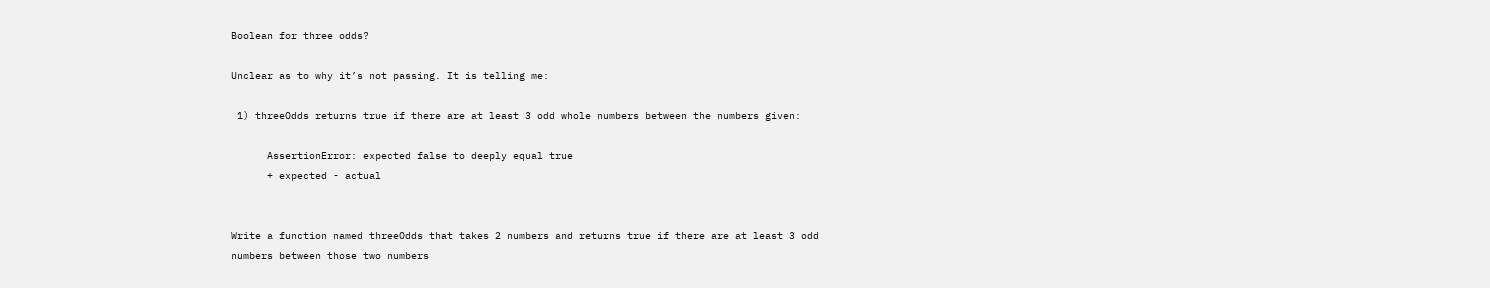Boolean for three odds?

Unclear as to why it’s not passing. It is telling me:

 1) threeOdds returns true if there are at least 3 odd whole numbers between the numbers given:

      AssertionError: expected false to deeply equal true
      + expected - actual


Write a function named threeOdds that takes 2 numbers and returns true if there are at least 3 odd numbers between those two numbers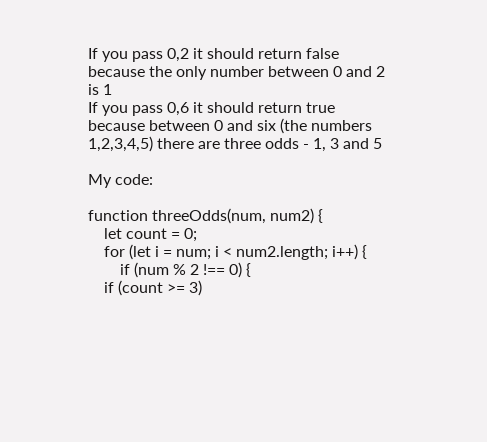If you pass 0,2 it should return false because the only number between 0 and 2 is 1
If you pass 0,6 it should return true because between 0 and six (the numbers 1,2,3,4,5) there are three odds - 1, 3 and 5

My code:

function threeOdds(num, num2) {
    let count = 0;
    for (let i = num; i < num2.length; i++) {
        if (num % 2 !== 0) {
    if (count >= 3)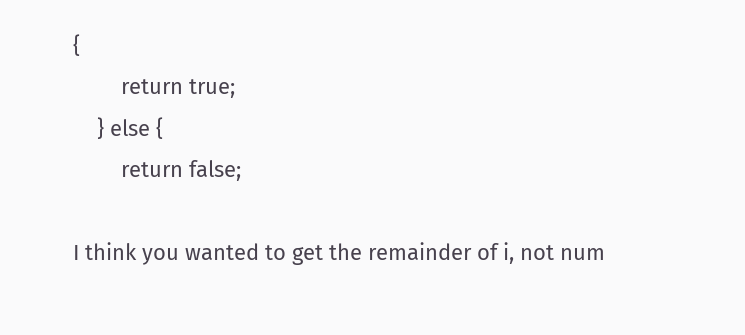{
        return true;
    } else {
        return false;

I think you wanted to get the remainder of i, not num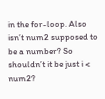in the for-loop. Also isn’t num2 supposed to be a number? So shouldn’t it be just i < num2?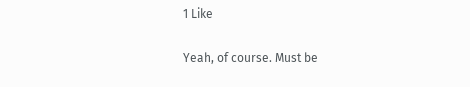1 Like

Yeah, of course. Must be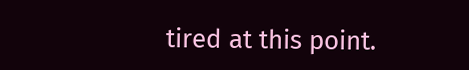tired at this point.